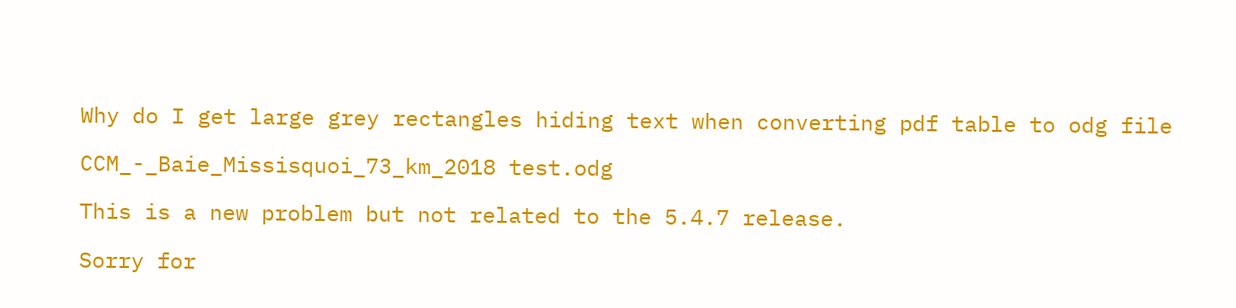Why do I get large grey rectangles hiding text when converting pdf table to odg file

CCM_-_Baie_Missisquoi_73_km_2018 test.odg

This is a new problem but not related to the 5.4.7 release.

Sorry for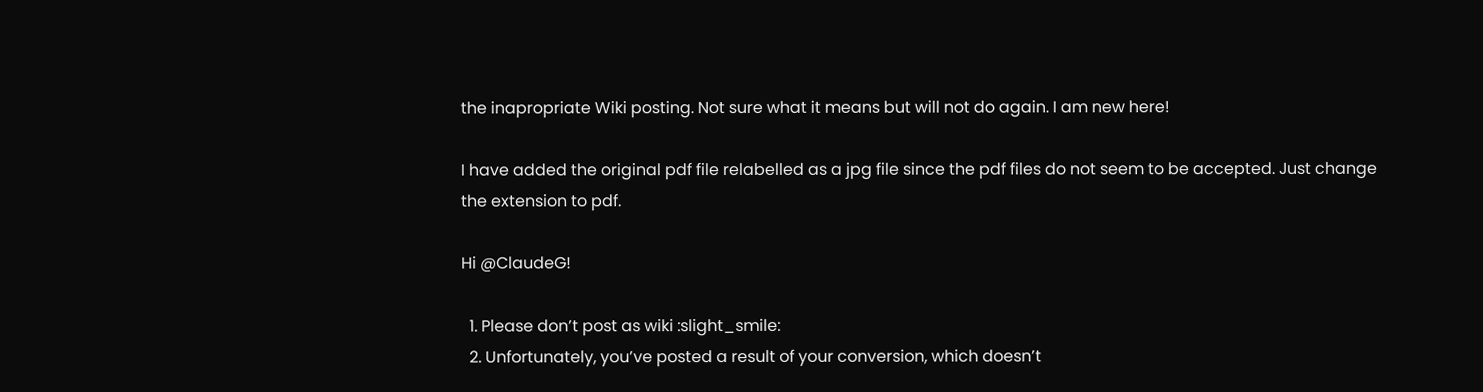the inapropriate Wiki posting. Not sure what it means but will not do again. I am new here!

I have added the original pdf file relabelled as a jpg file since the pdf files do not seem to be accepted. Just change the extension to pdf.

Hi @ClaudeG!

  1. Please don’t post as wiki :slight_smile:
  2. Unfortunately, you’ve posted a result of your conversion, which doesn’t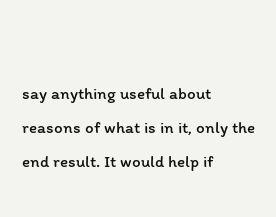say anything useful about reasons of what is in it, only the end result. It would help if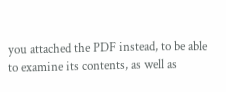you attached the PDF instead, to be able to examine its contents, as well as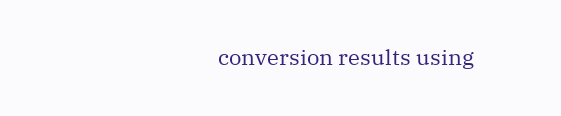conversion results using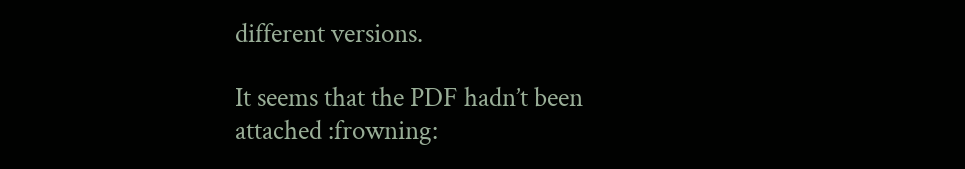different versions.

It seems that the PDF hadn’t been attached :frowning: